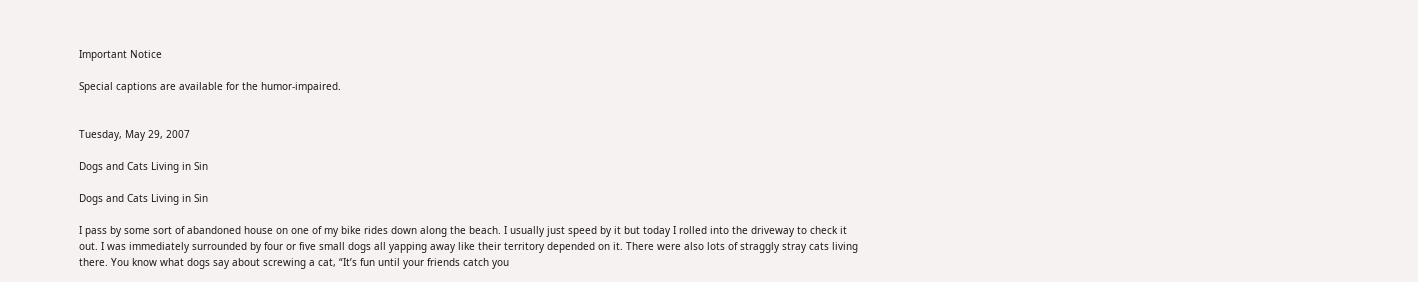Important Notice

Special captions are available for the humor-impaired.


Tuesday, May 29, 2007

Dogs and Cats Living in Sin

Dogs and Cats Living in Sin

I pass by some sort of abandoned house on one of my bike rides down along the beach. I usually just speed by it but today I rolled into the driveway to check it out. I was immediately surrounded by four or five small dogs all yapping away like their territory depended on it. There were also lots of straggly stray cats living there. You know what dogs say about screwing a cat, “It’s fun until your friends catch you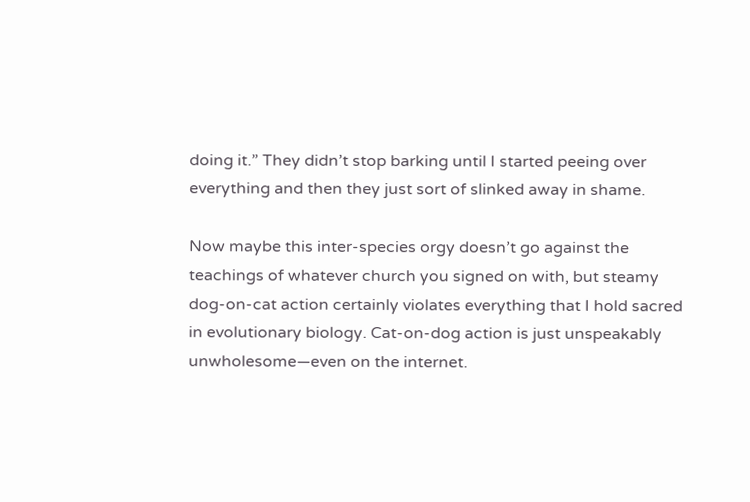doing it.” They didn’t stop barking until I started peeing over everything and then they just sort of slinked away in shame.

Now maybe this inter-species orgy doesn’t go against the teachings of whatever church you signed on with, but steamy dog-on-cat action certainly violates everything that I hold sacred in evolutionary biology. Cat-on-dog action is just unspeakably unwholesome—even on the internet.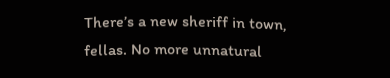There’s a new sheriff in town, fellas. No more unnatural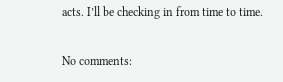acts. I’ll be checking in from time to time.

No comments: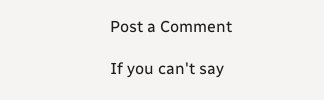Post a Comment

If you can't say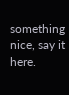something nice, say it here.